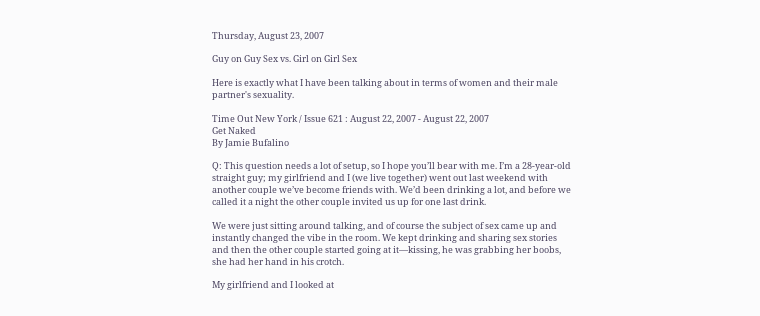Thursday, August 23, 2007

Guy on Guy Sex vs. Girl on Girl Sex

Here is exactly what I have been talking about in terms of women and their male partner's sexuality.

Time Out New York / Issue 621 : August 22, 2007 - August 22, 2007
Get Naked
By Jamie Bufalino

Q: This question needs a lot of setup, so I hope you’ll bear with me. I’m a 28-year-old straight guy; my girlfriend and I (we live together) went out last weekend with another couple we’ve become friends with. We’d been drinking a lot, and before we called it a night the other couple invited us up for one last drink.

We were just sitting around talking, and of course the subject of sex came up and instantly changed the vibe in the room. We kept drinking and sharing sex stories and then the other couple started going at it—kissing, he was grabbing her boobs, she had her hand in his crotch.

My girlfriend and I looked at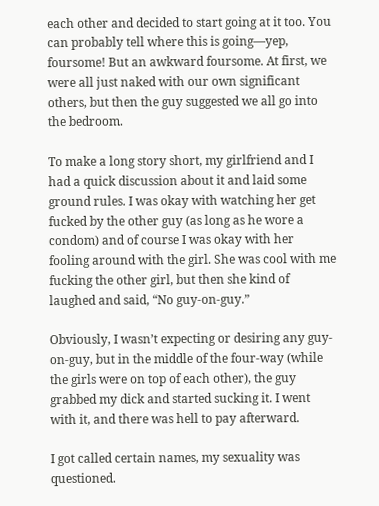each other and decided to start going at it too. You can probably tell where this is going—yep, foursome! But an awkward foursome. At first, we were all just naked with our own significant others, but then the guy suggested we all go into the bedroom.

To make a long story short, my girlfriend and I had a quick discussion about it and laid some ground rules. I was okay with watching her get fucked by the other guy (as long as he wore a condom) and of course I was okay with her fooling around with the girl. She was cool with me fucking the other girl, but then she kind of laughed and said, “No guy-on-guy.”

Obviously, I wasn’t expecting or desiring any guy-on-guy, but in the middle of the four-way (while the girls were on top of each other), the guy grabbed my dick and started sucking it. I went with it, and there was hell to pay afterward.

I got called certain names, my sexuality was questioned.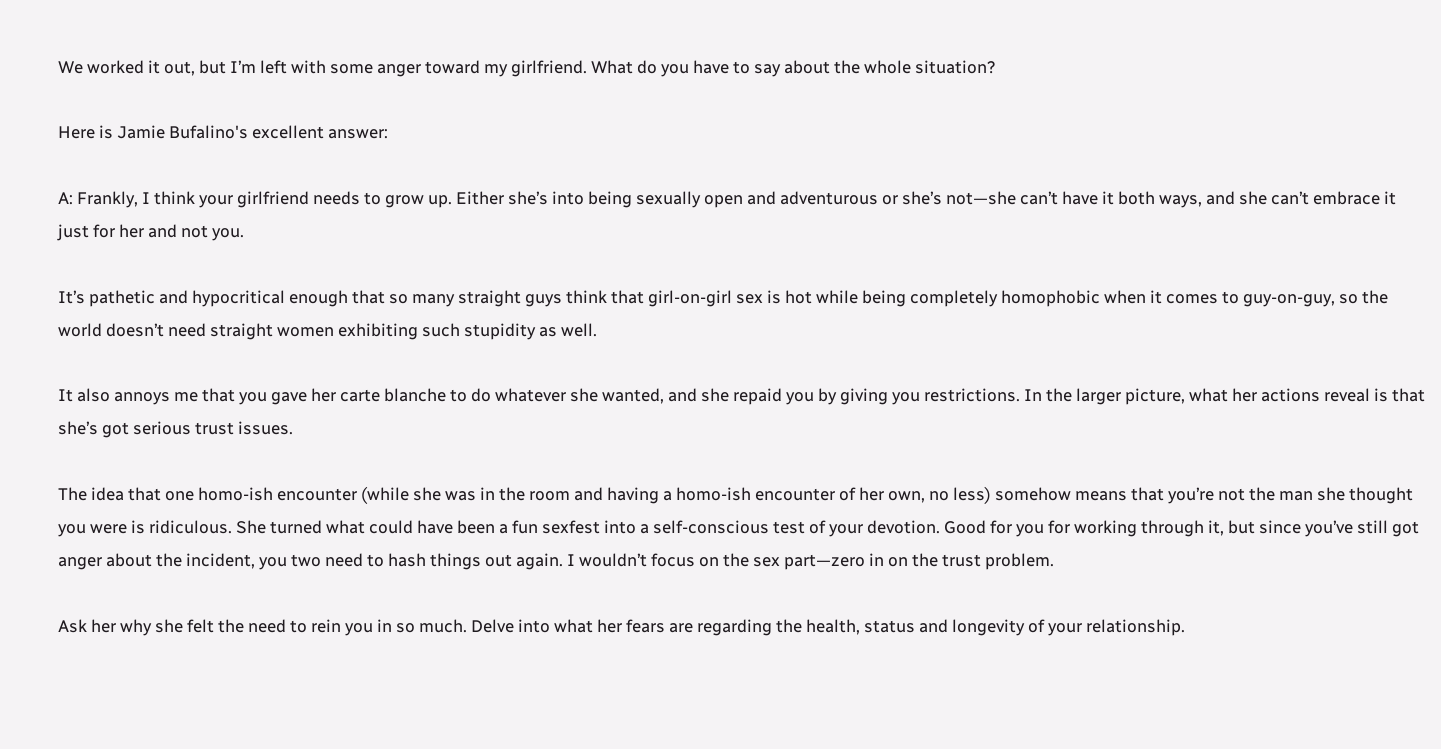We worked it out, but I’m left with some anger toward my girlfriend. What do you have to say about the whole situation?

Here is Jamie Bufalino's excellent answer:

A: Frankly, I think your girlfriend needs to grow up. Either she’s into being sexually open and adventurous or she’s not—she can’t have it both ways, and she can’t embrace it just for her and not you.

It’s pathetic and hypocritical enough that so many straight guys think that girl-on-girl sex is hot while being completely homophobic when it comes to guy-on-guy, so the world doesn’t need straight women exhibiting such stupidity as well.

It also annoys me that you gave her carte blanche to do whatever she wanted, and she repaid you by giving you restrictions. In the larger picture, what her actions reveal is that she’s got serious trust issues.

The idea that one homo-ish encounter (while she was in the room and having a homo-ish encounter of her own, no less) somehow means that you’re not the man she thought you were is ridiculous. She turned what could have been a fun sexfest into a self-conscious test of your devotion. Good for you for working through it, but since you’ve still got anger about the incident, you two need to hash things out again. I wouldn’t focus on the sex part—zero in on the trust problem.

Ask her why she felt the need to rein you in so much. Delve into what her fears are regarding the health, status and longevity of your relationship.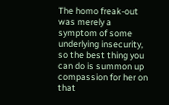The homo freak-out was merely a symptom of some underlying insecurity, so the best thing you can do is summon up compassion for her on that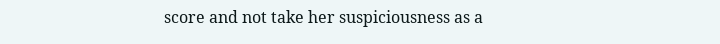score and not take her suspiciousness as a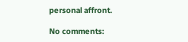personal affront.

No comments: